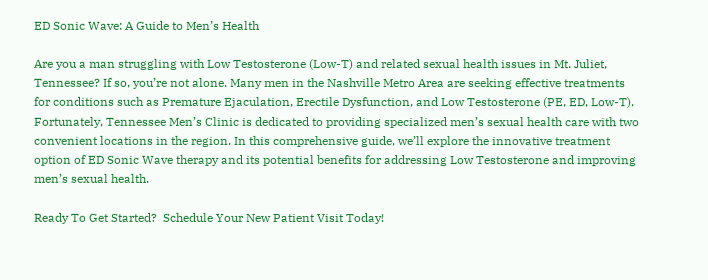ED Sonic Wave: A Guide to Men’s Health

Are you a man struggling with Low Testosterone (Low-T) and related sexual health issues in Mt. Juliet, Tennessee? If so, you’re not alone. Many men in the Nashville Metro Area are seeking effective treatments for conditions such as Premature Ejaculation, Erectile Dysfunction, and Low Testosterone (PE, ED, Low-T). Fortunately, Tennessee Men’s Clinic is dedicated to providing specialized men’s sexual health care with two convenient locations in the region. In this comprehensive guide, we’ll explore the innovative treatment option of ED Sonic Wave therapy and its potential benefits for addressing Low Testosterone and improving men’s sexual health.

Ready To Get Started?  Schedule Your New Patient Visit Today!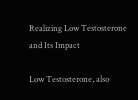Realizing Low Testosterone and Its Impact

Low Testosterone, also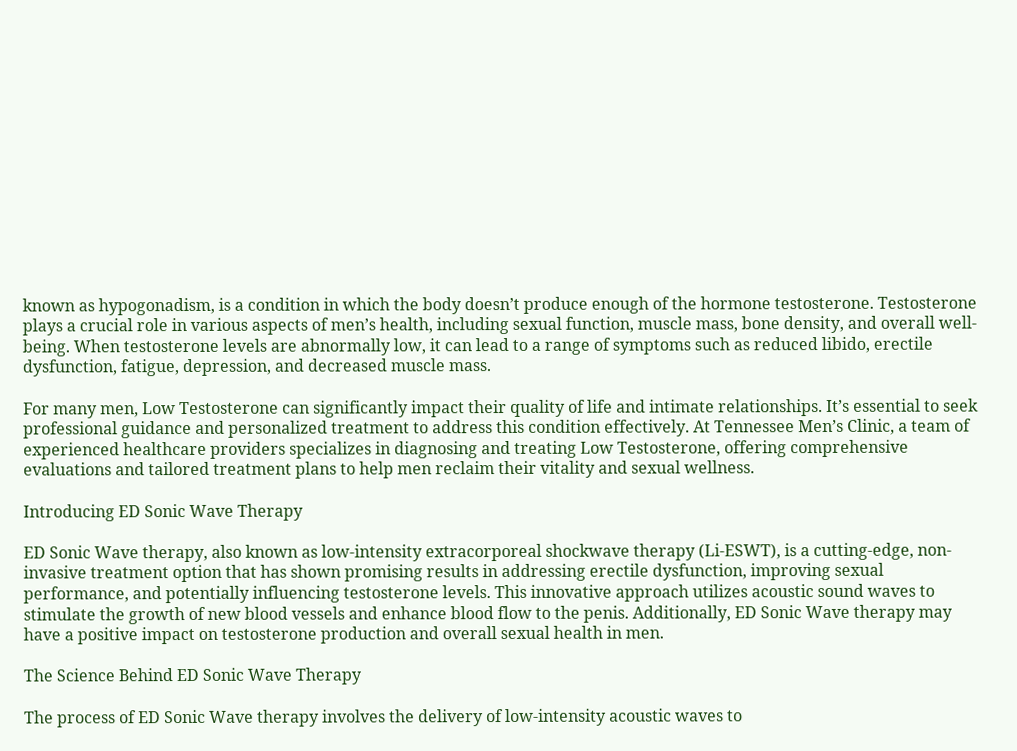known as hypogonadism, is a condition in which the body doesn’t produce enough of the hormone testosterone. Testosterone plays a crucial role in various aspects of men’s health, including sexual function, muscle mass, bone density, and overall well-being. When testosterone levels are abnormally low, it can lead to a range of symptoms such as reduced libido, erectile dysfunction, fatigue, depression, and decreased muscle mass.

For many men, Low Testosterone can significantly impact their quality of life and intimate relationships. It’s essential to seek professional guidance and personalized treatment to address this condition effectively. At Tennessee Men’s Clinic, a team of experienced healthcare providers specializes in diagnosing and treating Low Testosterone, offering comprehensive evaluations and tailored treatment plans to help men reclaim their vitality and sexual wellness.

Introducing ED Sonic Wave Therapy

ED Sonic Wave therapy, also known as low-intensity extracorporeal shockwave therapy (Li-ESWT), is a cutting-edge, non-invasive treatment option that has shown promising results in addressing erectile dysfunction, improving sexual performance, and potentially influencing testosterone levels. This innovative approach utilizes acoustic sound waves to stimulate the growth of new blood vessels and enhance blood flow to the penis. Additionally, ED Sonic Wave therapy may have a positive impact on testosterone production and overall sexual health in men.

The Science Behind ED Sonic Wave Therapy

The process of ED Sonic Wave therapy involves the delivery of low-intensity acoustic waves to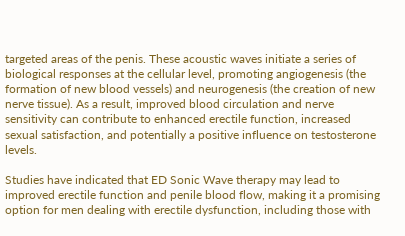targeted areas of the penis. These acoustic waves initiate a series of biological responses at the cellular level, promoting angiogenesis (the formation of new blood vessels) and neurogenesis (the creation of new nerve tissue). As a result, improved blood circulation and nerve sensitivity can contribute to enhanced erectile function, increased sexual satisfaction, and potentially a positive influence on testosterone levels.

Studies have indicated that ED Sonic Wave therapy may lead to improved erectile function and penile blood flow, making it a promising option for men dealing with erectile dysfunction, including those with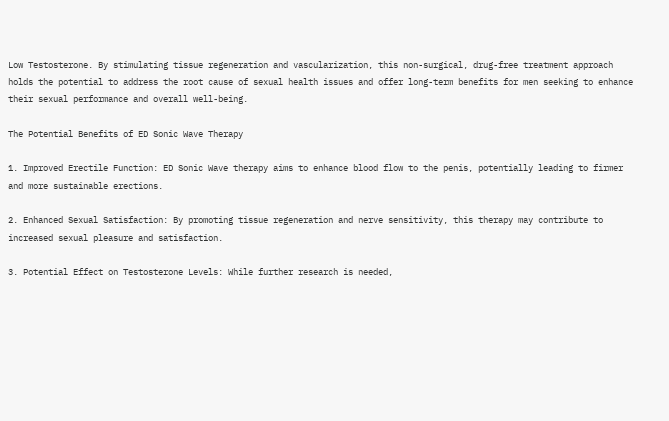Low Testosterone. By stimulating tissue regeneration and vascularization, this non-surgical, drug-free treatment approach holds the potential to address the root cause of sexual health issues and offer long-term benefits for men seeking to enhance their sexual performance and overall well-being.

The Potential Benefits of ED Sonic Wave Therapy

1. Improved Erectile Function: ED Sonic Wave therapy aims to enhance blood flow to the penis, potentially leading to firmer and more sustainable erections.

2. Enhanced Sexual Satisfaction: By promoting tissue regeneration and nerve sensitivity, this therapy may contribute to increased sexual pleasure and satisfaction.

3. Potential Effect on Testosterone Levels: While further research is needed,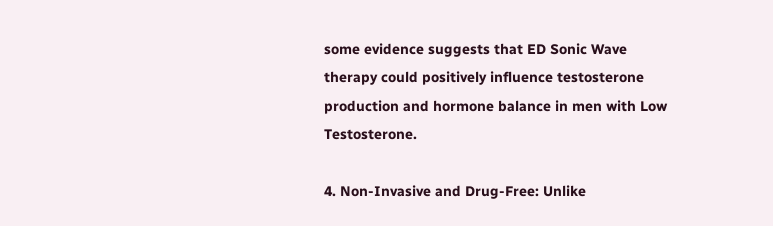some evidence suggests that ED Sonic Wave therapy could positively influence testosterone production and hormone balance in men with Low Testosterone.

4. Non-Invasive and Drug-Free: Unlike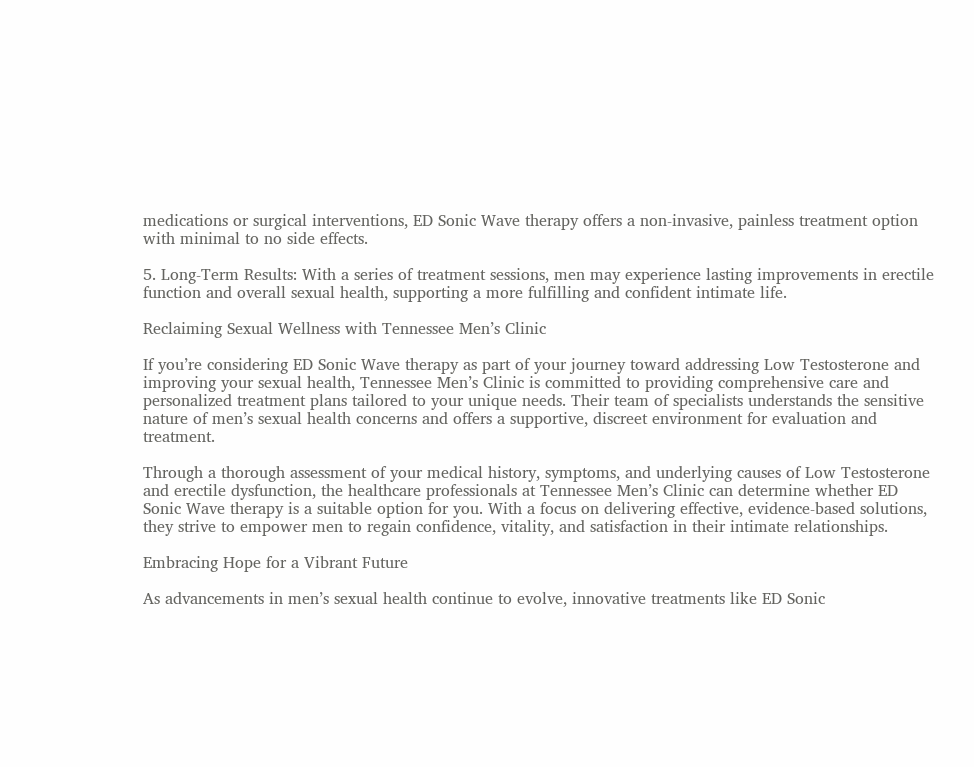medications or surgical interventions, ED Sonic Wave therapy offers a non-invasive, painless treatment option with minimal to no side effects.

5. Long-Term Results: With a series of treatment sessions, men may experience lasting improvements in erectile function and overall sexual health, supporting a more fulfilling and confident intimate life.

Reclaiming Sexual Wellness with Tennessee Men’s Clinic

If you’re considering ED Sonic Wave therapy as part of your journey toward addressing Low Testosterone and improving your sexual health, Tennessee Men’s Clinic is committed to providing comprehensive care and personalized treatment plans tailored to your unique needs. Their team of specialists understands the sensitive nature of men’s sexual health concerns and offers a supportive, discreet environment for evaluation and treatment.

Through a thorough assessment of your medical history, symptoms, and underlying causes of Low Testosterone and erectile dysfunction, the healthcare professionals at Tennessee Men’s Clinic can determine whether ED Sonic Wave therapy is a suitable option for you. With a focus on delivering effective, evidence-based solutions, they strive to empower men to regain confidence, vitality, and satisfaction in their intimate relationships.

Embracing Hope for a Vibrant Future

As advancements in men’s sexual health continue to evolve, innovative treatments like ED Sonic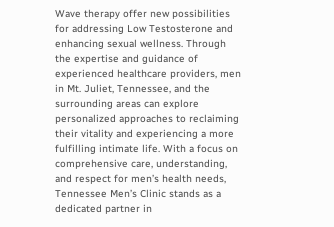Wave therapy offer new possibilities for addressing Low Testosterone and enhancing sexual wellness. Through the expertise and guidance of experienced healthcare providers, men in Mt. Juliet, Tennessee, and the surrounding areas can explore personalized approaches to reclaiming their vitality and experiencing a more fulfilling intimate life. With a focus on comprehensive care, understanding, and respect for men’s health needs, Tennessee Men’s Clinic stands as a dedicated partner in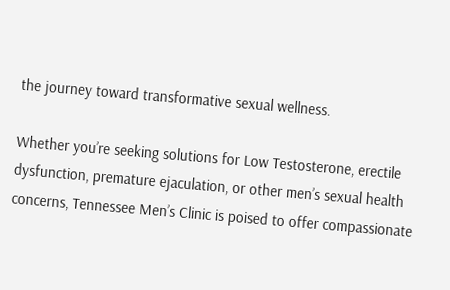the journey toward transformative sexual wellness.

Whether you’re seeking solutions for Low Testosterone, erectile dysfunction, premature ejaculation, or other men’s sexual health concerns, Tennessee Men’s Clinic is poised to offer compassionate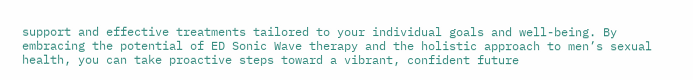support and effective treatments tailored to your individual goals and well-being. By embracing the potential of ED Sonic Wave therapy and the holistic approach to men’s sexual health, you can take proactive steps toward a vibrant, confident future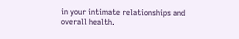in your intimate relationships and overall health.